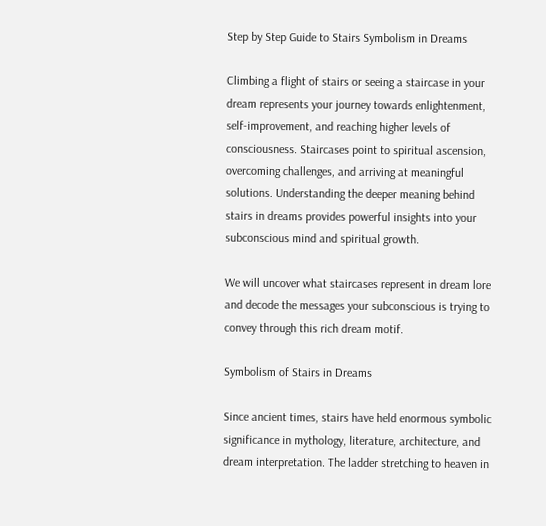Step by Step Guide to Stairs Symbolism in Dreams

Climbing a flight of stairs or seeing a staircase in your dream represents your journey towards enlightenment, self-improvement, and reaching higher levels of consciousness. Staircases point to spiritual ascension, overcoming challenges, and arriving at meaningful solutions. Understanding the deeper meaning behind stairs in dreams provides powerful insights into your subconscious mind and spiritual growth.

We will uncover what staircases represent in dream lore and decode the messages your subconscious is trying to convey through this rich dream motif.

Symbolism of Stairs in Dreams

Since ancient times, stairs have held enormous symbolic significance in mythology, literature, architecture, and dream interpretation. The ladder stretching to heaven in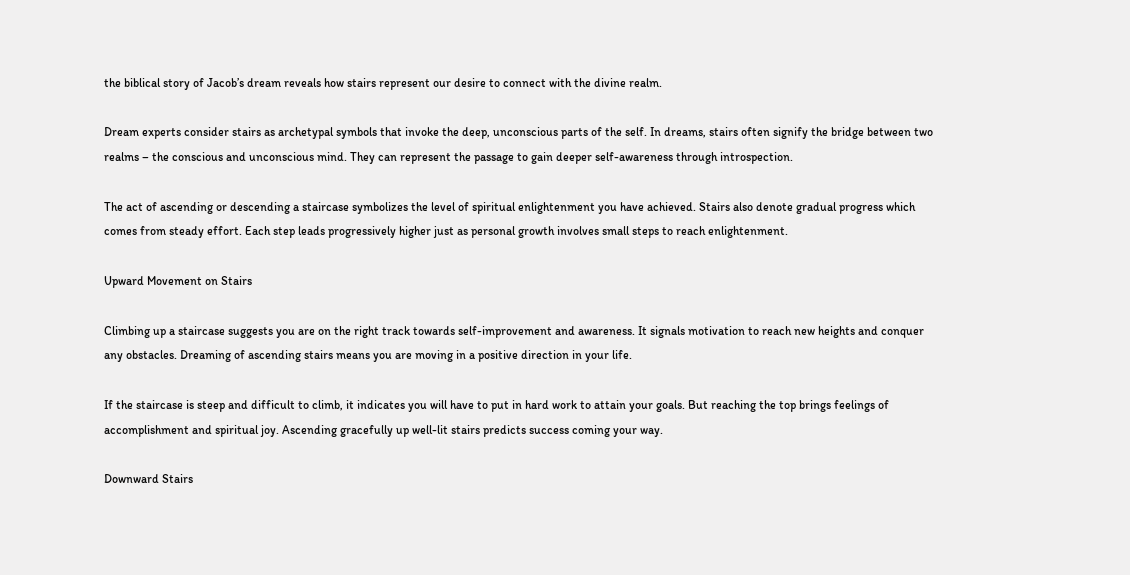the biblical story of Jacob’s dream reveals how stairs represent our desire to connect with the divine realm.

Dream experts consider stairs as archetypal symbols that invoke the deep, unconscious parts of the self. In dreams, stairs often signify the bridge between two realms – the conscious and unconscious mind. They can represent the passage to gain deeper self-awareness through introspection.

The act of ascending or descending a staircase symbolizes the level of spiritual enlightenment you have achieved. Stairs also denote gradual progress which comes from steady effort. Each step leads progressively higher just as personal growth involves small steps to reach enlightenment.

Upward Movement on Stairs

Climbing up a staircase suggests you are on the right track towards self-improvement and awareness. It signals motivation to reach new heights and conquer any obstacles. Dreaming of ascending stairs means you are moving in a positive direction in your life.

If the staircase is steep and difficult to climb, it indicates you will have to put in hard work to attain your goals. But reaching the top brings feelings of accomplishment and spiritual joy. Ascending gracefully up well-lit stairs predicts success coming your way.

Downward Stairs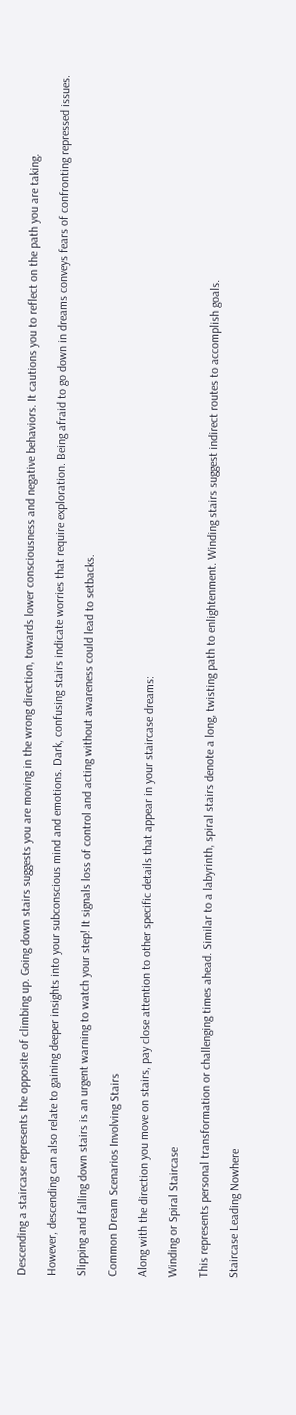Descending a staircase represents the opposite of climbing up. Going down stairs suggests you are moving in the wrong direction, towards lower consciousness and negative behaviors. It cautions you to reflect on the path you are taking.

However, descending can also relate to gaining deeper insights into your subconscious mind and emotions. Dark, confusing stairs indicate worries that require exploration. Being afraid to go down in dreams conveys fears of confronting repressed issues.

Slipping and falling down stairs is an urgent warning to watch your step! It signals loss of control and acting without awareness could lead to setbacks.

Common Dream Scenarios Involving Stairs

Along with the direction you move on stairs, pay close attention to other specific details that appear in your staircase dreams:

Winding or Spiral Staircase

This represents personal transformation or challenging times ahead. Similar to a labyrinth, spiral stairs denote a long, twisting path to enlightenment. Winding stairs suggest indirect routes to accomplish goals.

Staircase Leading Nowhere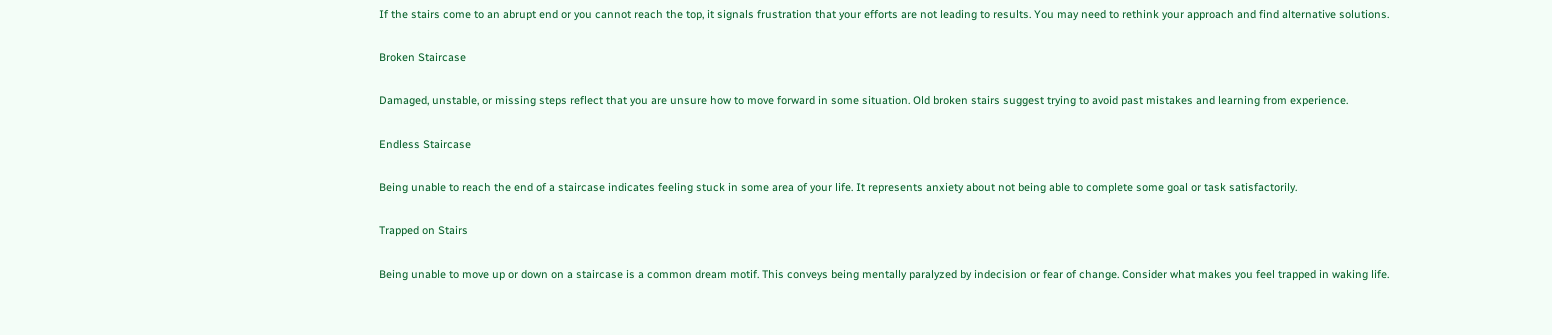If the stairs come to an abrupt end or you cannot reach the top, it signals frustration that your efforts are not leading to results. You may need to rethink your approach and find alternative solutions.

Broken Staircase

Damaged, unstable, or missing steps reflect that you are unsure how to move forward in some situation. Old broken stairs suggest trying to avoid past mistakes and learning from experience.

Endless Staircase

Being unable to reach the end of a staircase indicates feeling stuck in some area of your life. It represents anxiety about not being able to complete some goal or task satisfactorily.

Trapped on Stairs

Being unable to move up or down on a staircase is a common dream motif. This conveys being mentally paralyzed by indecision or fear of change. Consider what makes you feel trapped in waking life.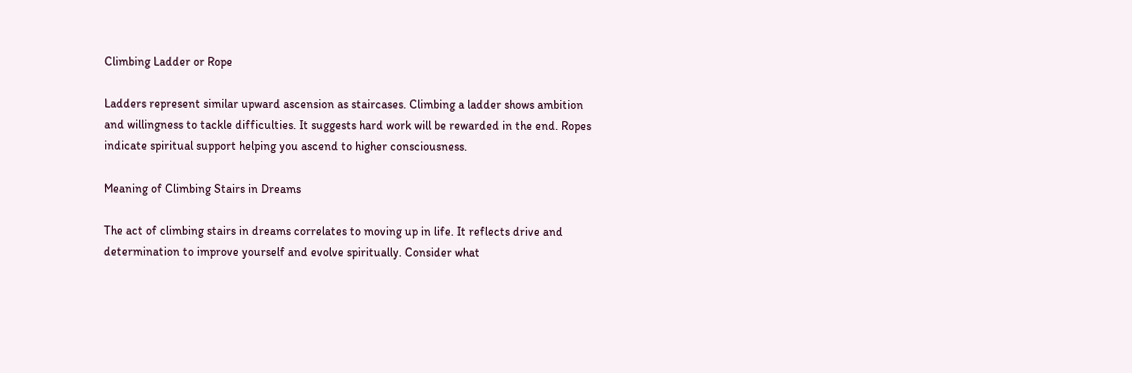Climbing Ladder or Rope

Ladders represent similar upward ascension as staircases. Climbing a ladder shows ambition and willingness to tackle difficulties. It suggests hard work will be rewarded in the end. Ropes indicate spiritual support helping you ascend to higher consciousness.

Meaning of Climbing Stairs in Dreams

The act of climbing stairs in dreams correlates to moving up in life. It reflects drive and determination to improve yourself and evolve spiritually. Consider what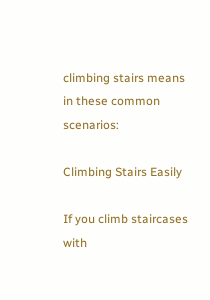climbing stairs means in these common scenarios:

Climbing Stairs Easily

If you climb staircases with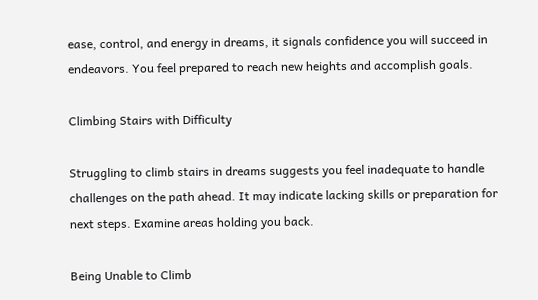ease, control, and energy in dreams, it signals confidence you will succeed in endeavors. You feel prepared to reach new heights and accomplish goals.

Climbing Stairs with Difficulty

Struggling to climb stairs in dreams suggests you feel inadequate to handle challenges on the path ahead. It may indicate lacking skills or preparation for next steps. Examine areas holding you back.

Being Unable to Climb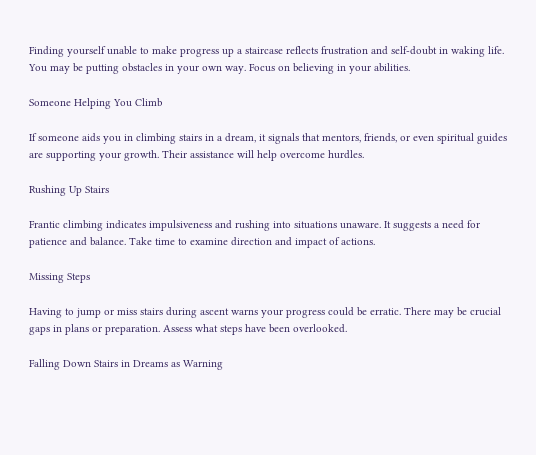Finding yourself unable to make progress up a staircase reflects frustration and self-doubt in waking life. You may be putting obstacles in your own way. Focus on believing in your abilities.

Someone Helping You Climb

If someone aids you in climbing stairs in a dream, it signals that mentors, friends, or even spiritual guides are supporting your growth. Their assistance will help overcome hurdles.

Rushing Up Stairs

Frantic climbing indicates impulsiveness and rushing into situations unaware. It suggests a need for patience and balance. Take time to examine direction and impact of actions.

Missing Steps

Having to jump or miss stairs during ascent warns your progress could be erratic. There may be crucial gaps in plans or preparation. Assess what steps have been overlooked.

Falling Down Stairs in Dreams as Warning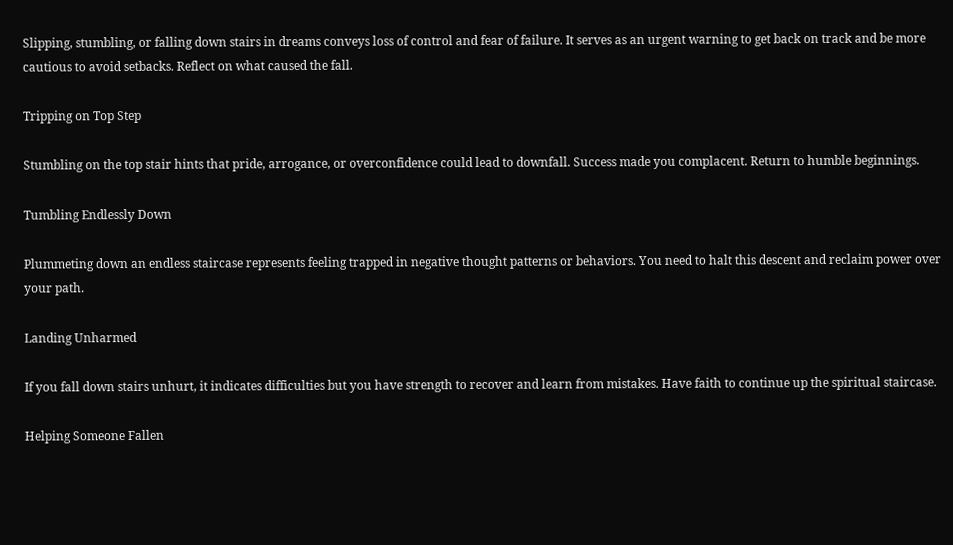Slipping, stumbling, or falling down stairs in dreams conveys loss of control and fear of failure. It serves as an urgent warning to get back on track and be more cautious to avoid setbacks. Reflect on what caused the fall.

Tripping on Top Step

Stumbling on the top stair hints that pride, arrogance, or overconfidence could lead to downfall. Success made you complacent. Return to humble beginnings.

Tumbling Endlessly Down

Plummeting down an endless staircase represents feeling trapped in negative thought patterns or behaviors. You need to halt this descent and reclaim power over your path.

Landing Unharmed

If you fall down stairs unhurt, it indicates difficulties but you have strength to recover and learn from mistakes. Have faith to continue up the spiritual staircase.

Helping Someone Fallen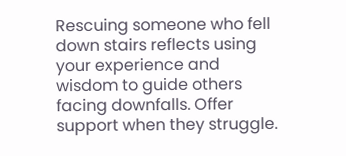Rescuing someone who fell down stairs reflects using your experience and wisdom to guide others facing downfalls. Offer support when they struggle.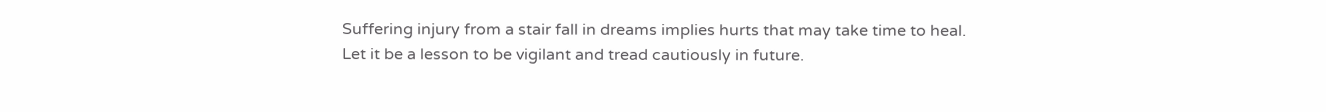Suffering injury from a stair fall in dreams implies hurts that may take time to heal. Let it be a lesson to be vigilant and tread cautiously in future.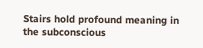Stairs hold profound meaning in the subconscious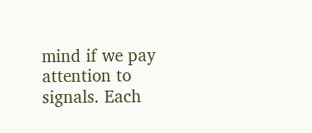mind if we pay attention to signals. Each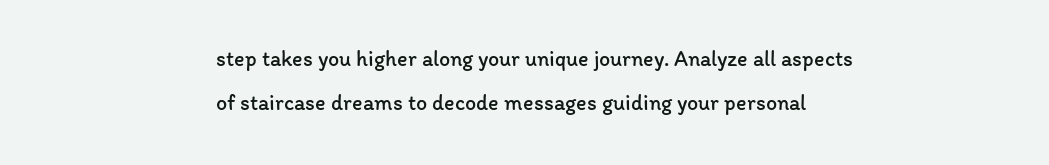step takes you higher along your unique journey. Analyze all aspects of staircase dreams to decode messages guiding your personal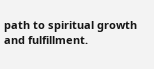path to spiritual growth and fulfillment.